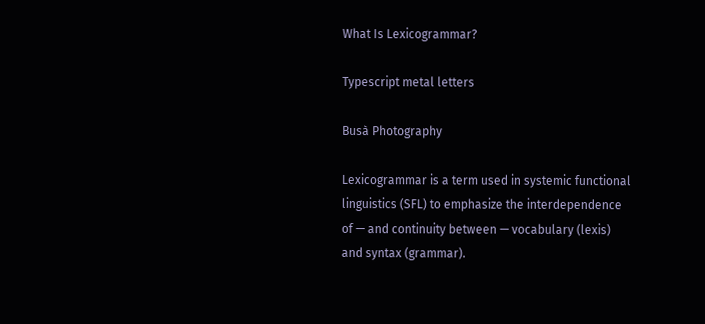What Is Lexicogrammar?

Typescript metal letters

Busà Photography

Lexicogrammar is a term used in systemic functional linguistics (SFL) to emphasize the interdependence of — and continuity between — vocabulary (lexis) and syntax (grammar).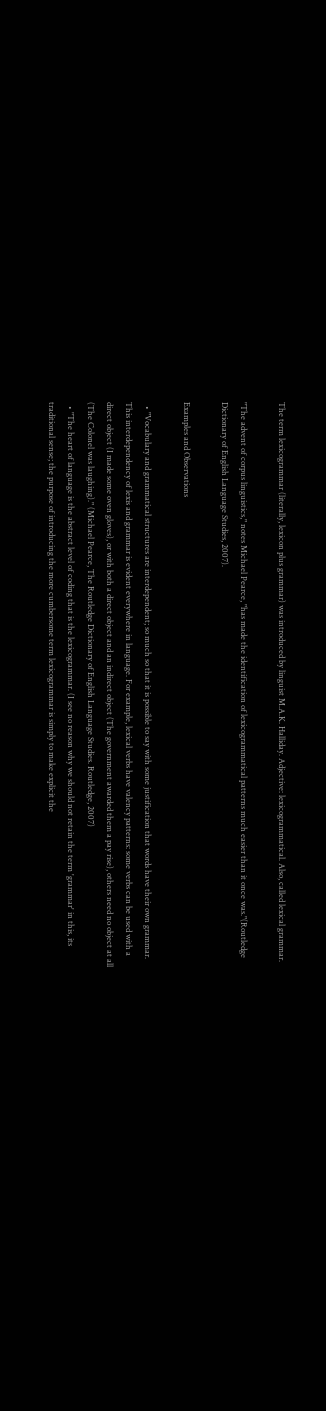The term lexicogrammar (literally, lexicon plus grammar) was introduced by linguist M.A.K. Halliday. Adjective: lexicogrammatical. Also, called lexical grammar.

"The advent of corpus linguistics," notes Michael Pearce, "has made the identification of lexicogrammatical patterns much easier than it once was."(Routledge Dictionary of English Language Studies, 2007).

Examples and Observations

  • "Vocabulary and grammatical structures are interdependent; so much so that it is possible to say with some justification that words have their own grammar. This interdependency of lexis and grammar is evident everywhere in language. For example, lexical verbs have valency patterns: some verbs can be used with a direct object (I made some oven gloves), or with both a direct object and an indirect object (The government awarded them a pay rise), others need no object at all (The Colonel was laughing)." (Michael Pearce, The Routledge Dictionary of English Language Studies. Routledge, 2007)
  • "The heart of language is the abstract level of coding that is the lexicogrammar. (I see no reason why we should not retain the term 'grammar' in this, its traditional sense; the purpose of introducing the more cumbersome term lexicogrammar is simply to make explicit the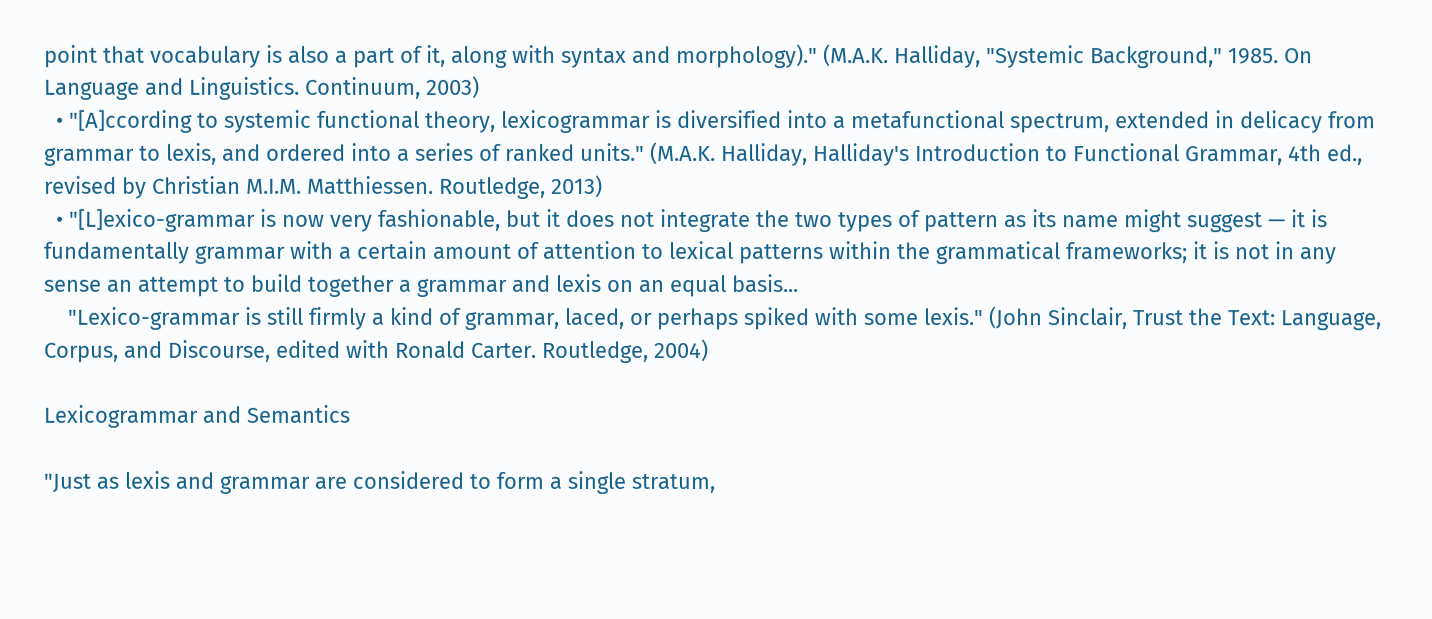point that vocabulary is also a part of it, along with syntax and morphology)." (M.A.K. Halliday, "Systemic Background," 1985. On Language and Linguistics. Continuum, 2003)
  • "[A]ccording to systemic functional theory, lexicogrammar is diversified into a metafunctional spectrum, extended in delicacy from grammar to lexis, and ordered into a series of ranked units." (M.A.K. Halliday, Halliday's Introduction to Functional Grammar, 4th ed., revised by Christian M.I.M. Matthiessen. Routledge, 2013)
  • "[L]exico-grammar is now very fashionable, but it does not integrate the two types of pattern as its name might suggest — it is fundamentally grammar with a certain amount of attention to lexical patterns within the grammatical frameworks; it is not in any sense an attempt to build together a grammar and lexis on an equal basis...
    "Lexico-grammar is still firmly a kind of grammar, laced, or perhaps spiked with some lexis." (John Sinclair, Trust the Text: Language, Corpus, and Discourse, edited with Ronald Carter. Routledge, 2004)

Lexicogrammar and Semantics

"Just as lexis and grammar are considered to form a single stratum,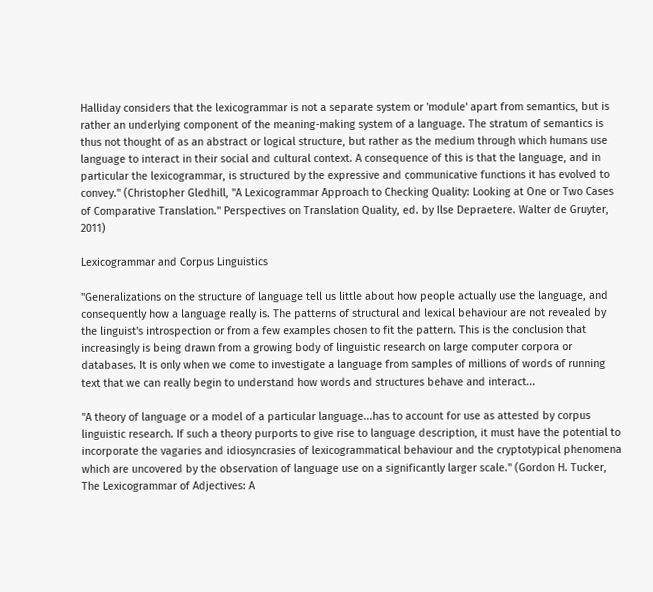Halliday considers that the lexicogrammar is not a separate system or 'module' apart from semantics, but is rather an underlying component of the meaning-making system of a language. The stratum of semantics is thus not thought of as an abstract or logical structure, but rather as the medium through which humans use language to interact in their social and cultural context. A consequence of this is that the language, and in particular the lexicogrammar, is structured by the expressive and communicative functions it has evolved to convey." (Christopher Gledhill, "A Lexicogrammar Approach to Checking Quality: Looking at One or Two Cases of Comparative Translation." Perspectives on Translation Quality, ed. by Ilse Depraetere. Walter de Gruyter, 2011)

Lexicogrammar and Corpus Linguistics

"Generalizations on the structure of language tell us little about how people actually use the language, and consequently how a language really is. The patterns of structural and lexical behaviour are not revealed by the linguist's introspection or from a few examples chosen to fit the pattern. This is the conclusion that increasingly is being drawn from a growing body of linguistic research on large computer corpora or databases. It is only when we come to investigate a language from samples of millions of words of running text that we can really begin to understand how words and structures behave and interact...

"A theory of language or a model of a particular language...has to account for use as attested by corpus linguistic research. If such a theory purports to give rise to language description, it must have the potential to incorporate the vagaries and idiosyncrasies of lexicogrammatical behaviour and the cryptotypical phenomena which are uncovered by the observation of language use on a significantly larger scale." (Gordon H. Tucker, The Lexicogrammar of Adjectives: A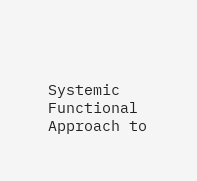Systemic Functional Approach to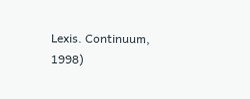Lexis. Continuum, 1998)